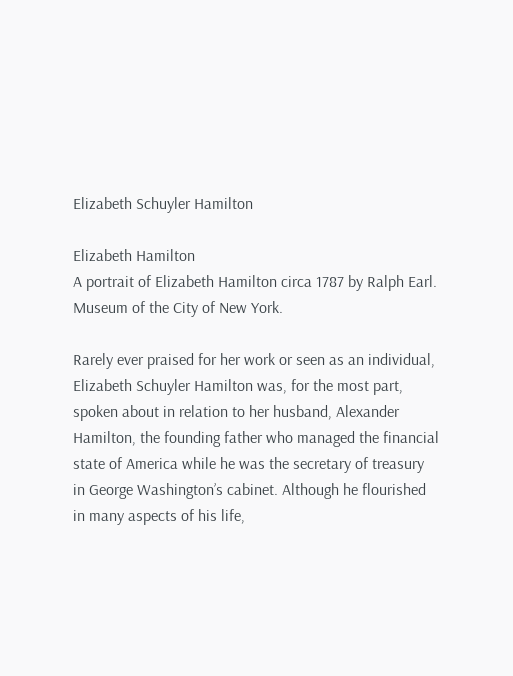Elizabeth Schuyler Hamilton

Elizabeth Hamilton
A portrait of Elizabeth Hamilton circa 1787 by Ralph Earl. Museum of the City of New York.

Rarely ever praised for her work or seen as an individual, Elizabeth Schuyler Hamilton was, for the most part, spoken about in relation to her husband, Alexander Hamilton, the founding father who managed the financial state of America while he was the secretary of treasury in George Washington’s cabinet. Although he flourished in many aspects of his life,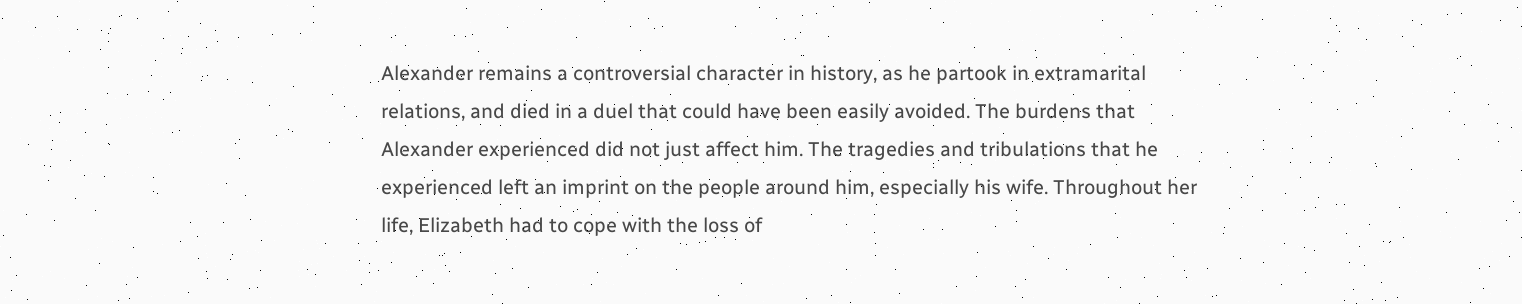Alexander remains a controversial character in history, as he partook in extramarital relations, and died in a duel that could have been easily avoided. The burdens that Alexander experienced did not just affect him. The tragedies and tribulations that he experienced left an imprint on the people around him, especially his wife. Throughout her life, Elizabeth had to cope with the loss of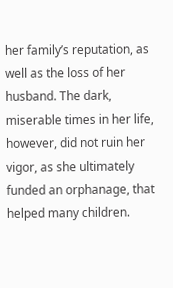her family’s reputation, as well as the loss of her husband. The dark, miserable times in her life, however, did not ruin her vigor, as she ultimately funded an orphanage, that helped many children.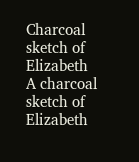Charcoal sketch of Elizabeth
A charcoal sketch of Elizabeth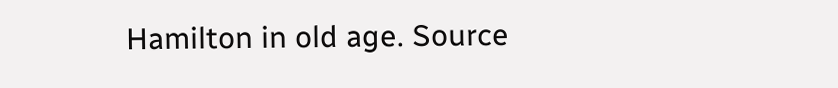Hamilton in old age. Source